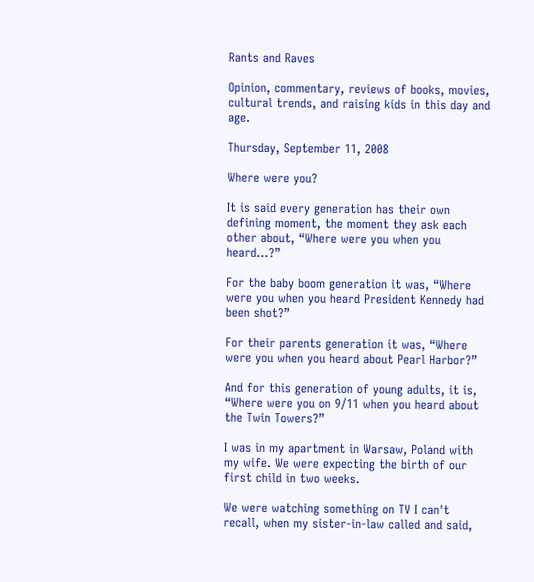Rants and Raves

Opinion, commentary, reviews of books, movies, cultural trends, and raising kids in this day and age.

Thursday, September 11, 2008

Where were you?

It is said every generation has their own defining moment, the moment they ask each other about, “Where were you when you heard...?”

For the baby boom generation it was, “Where were you when you heard President Kennedy had been shot?”

For their parents generation it was, “Where were you when you heard about Pearl Harbor?”

And for this generation of young adults, it is, “Where were you on 9/11 when you heard about the Twin Towers?”

I was in my apartment in Warsaw, Poland with my wife. We were expecting the birth of our first child in two weeks.

We were watching something on TV I can't recall, when my sister-in-law called and said,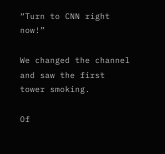“Turn to CNN right now!”

We changed the channel and saw the first tower smoking.

Of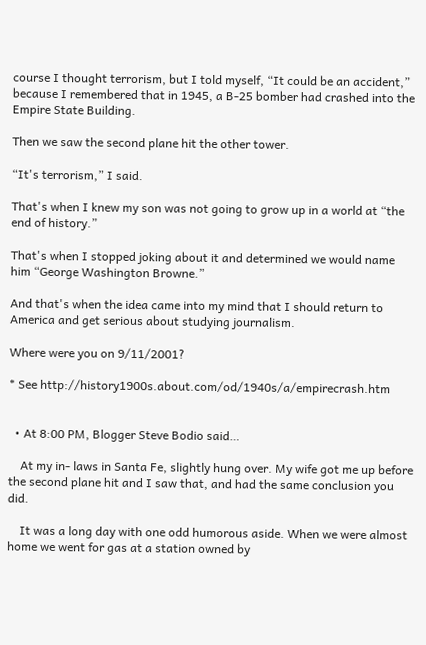course I thought terrorism, but I told myself, “It could be an accident,” because I remembered that in 1945, a B-25 bomber had crashed into the Empire State Building.

Then we saw the second plane hit the other tower.

“It's terrorism,” I said.

That's when I knew my son was not going to grow up in a world at “the end of history.”

That's when I stopped joking about it and determined we would name him “George Washington Browne.”

And that's when the idea came into my mind that I should return to America and get serious about studying journalism.

Where were you on 9/11/2001?

* See http://history1900s.about.com/od/1940s/a/empirecrash.htm


  • At 8:00 PM, Blogger Steve Bodio said…

    At my in- laws in Santa Fe, slightly hung over. My wife got me up before the second plane hit and I saw that, and had the same conclusion you did.

    It was a long day with one odd humorous aside. When we were almost home we went for gas at a station owned by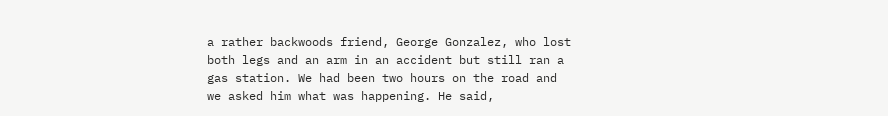a rather backwoods friend, George Gonzalez, who lost both legs and an arm in an accident but still ran a gas station. We had been two hours on the road and we asked him what was happening. He said,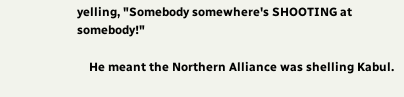yelling, "Somebody somewhere's SHOOTING at somebody!"

    He meant the Northern Alliance was shelling Kabul.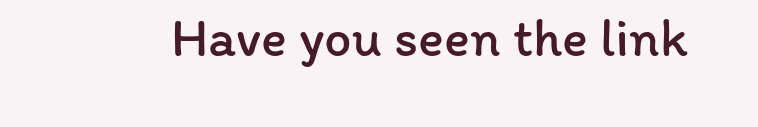Have you seen the link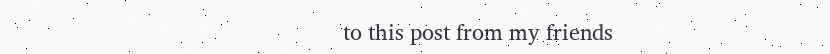to this post from my friends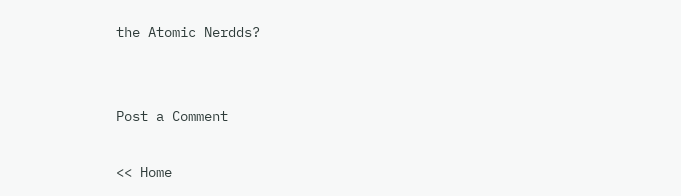the Atomic Nerdds?


Post a Comment

<< Home